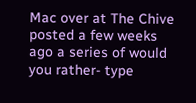Mac over at The Chive posted a few weeks ago a series of would you rather- type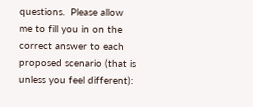questions.  Please allow me to fill you in on the correct answer to each proposed scenario (that is unless you feel different):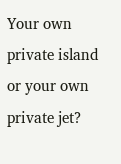Your own private island or your own private jet?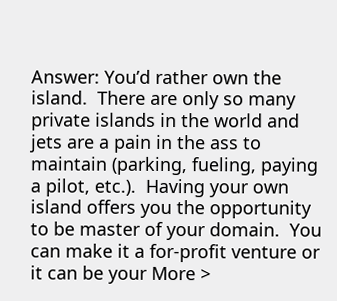Answer: You’d rather own the island.  There are only so many private islands in the world and jets are a pain in the ass to maintain (parking, fueling, paying a pilot, etc.).  Having your own island offers you the opportunity to be master of your domain.  You can make it a for-profit venture or it can be your More >